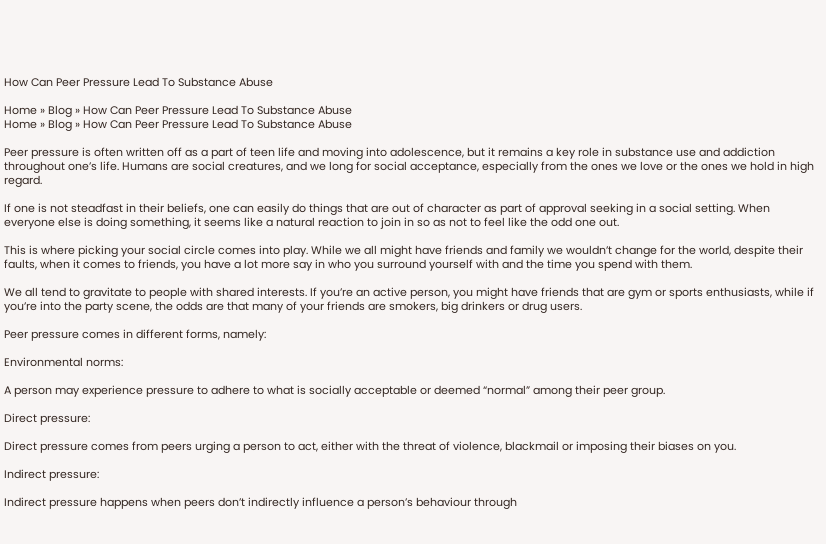How Can Peer Pressure Lead To Substance Abuse

Home » Blog » How Can Peer Pressure Lead To Substance Abuse
Home » Blog » How Can Peer Pressure Lead To Substance Abuse

Peer pressure is often written off as a part of teen life and moving into adolescence, but it remains a key role in substance use and addiction throughout one’s life. Humans are social creatures, and we long for social acceptance, especially from the ones we love or the ones we hold in high regard.

If one is not steadfast in their beliefs, one can easily do things that are out of character as part of approval seeking in a social setting. When everyone else is doing something, it seems like a natural reaction to join in so as not to feel like the odd one out.

This is where picking your social circle comes into play. While we all might have friends and family we wouldn’t change for the world, despite their faults, when it comes to friends, you have a lot more say in who you surround yourself with and the time you spend with them.

We all tend to gravitate to people with shared interests. If you’re an active person, you might have friends that are gym or sports enthusiasts, while if you’re into the party scene, the odds are that many of your friends are smokers, big drinkers or drug users.

Peer pressure comes in different forms, namely:

Environmental norms:

A person may experience pressure to adhere to what is socially acceptable or deemed “normal” among their peer group.

Direct pressure:

Direct pressure comes from peers urging a person to act, either with the threat of violence, blackmail or imposing their biases on you.

Indirect pressure:

Indirect pressure happens when peers don’t indirectly influence a person’s behaviour through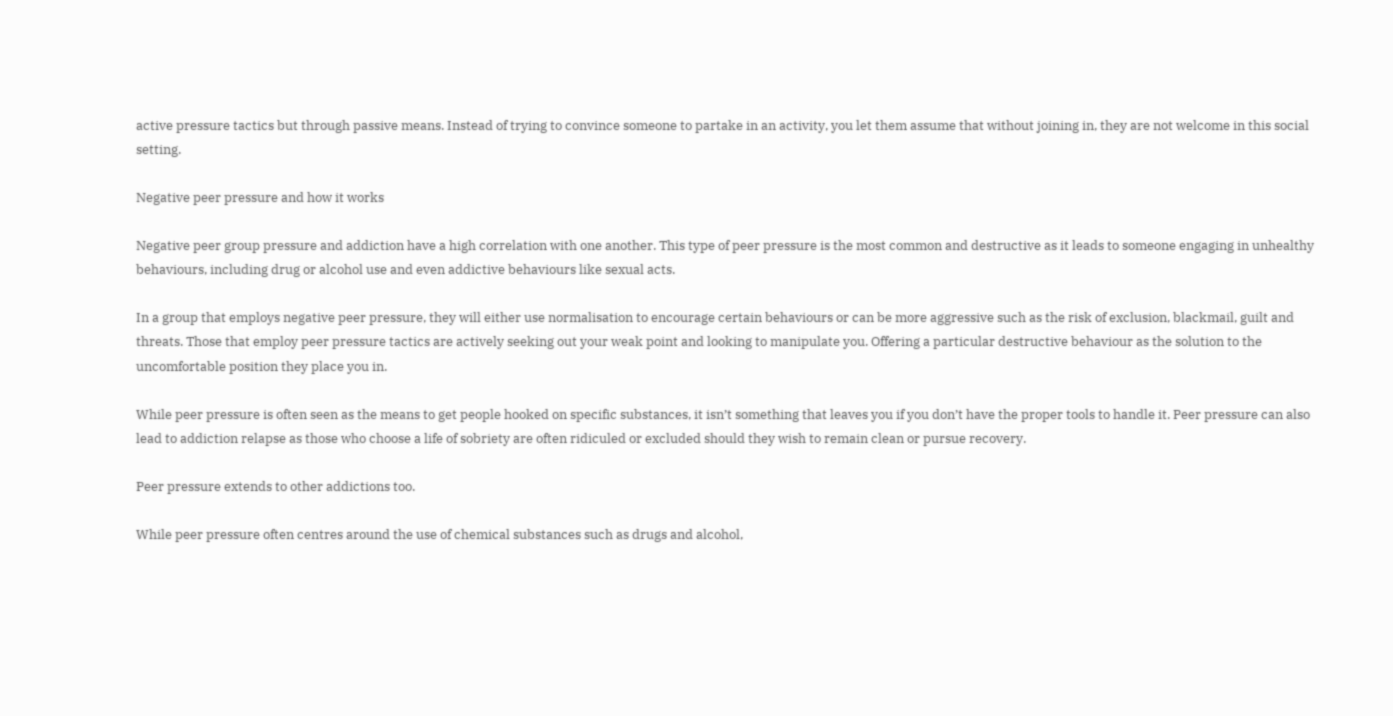active pressure tactics but through passive means. Instead of trying to convince someone to partake in an activity, you let them assume that without joining in, they are not welcome in this social setting.

Negative peer pressure and how it works

Negative peer group pressure and addiction have a high correlation with one another. This type of peer pressure is the most common and destructive as it leads to someone engaging in unhealthy behaviours, including drug or alcohol use and even addictive behaviours like sexual acts.

In a group that employs negative peer pressure, they will either use normalisation to encourage certain behaviours or can be more aggressive such as the risk of exclusion, blackmail, guilt and threats. Those that employ peer pressure tactics are actively seeking out your weak point and looking to manipulate you. Offering a particular destructive behaviour as the solution to the uncomfortable position they place you in.

While peer pressure is often seen as the means to get people hooked on specific substances, it isn’t something that leaves you if you don’t have the proper tools to handle it. Peer pressure can also lead to addiction relapse as those who choose a life of sobriety are often ridiculed or excluded should they wish to remain clean or pursue recovery.

Peer pressure extends to other addictions too.

While peer pressure often centres around the use of chemical substances such as drugs and alcohol,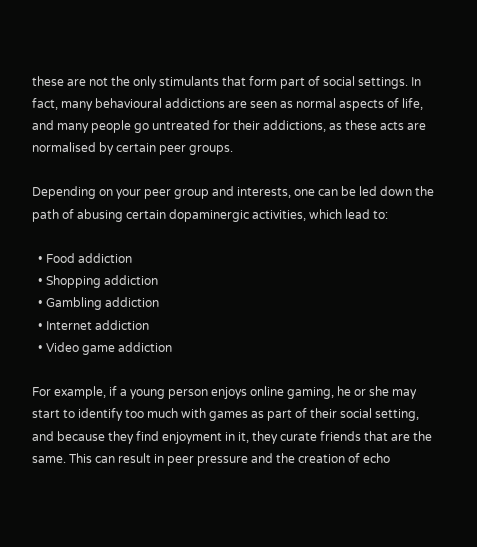these are not the only stimulants that form part of social settings. In fact, many behavioural addictions are seen as normal aspects of life, and many people go untreated for their addictions, as these acts are normalised by certain peer groups.

Depending on your peer group and interests, one can be led down the path of abusing certain dopaminergic activities, which lead to:

  • Food addiction
  • Shopping addiction
  • Gambling addiction
  • Internet addiction
  • Video game addiction

For example, if a young person enjoys online gaming, he or she may start to identify too much with games as part of their social setting, and because they find enjoyment in it, they curate friends that are the same. This can result in peer pressure and the creation of echo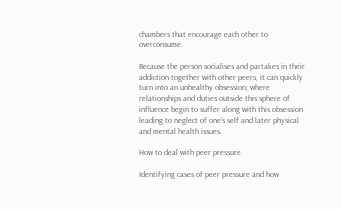chambers that encourage each other to overconsume.

Because the person socialises and partakes in their addiction together with other peers, it can quickly turn into an unhealthy obsession, where relationships and duties outside this sphere of influence begin to suffer along with this obsession leading to neglect of one’s self and later physical and mental health issues.

How to deal with peer pressure

Identifying cases of peer pressure and how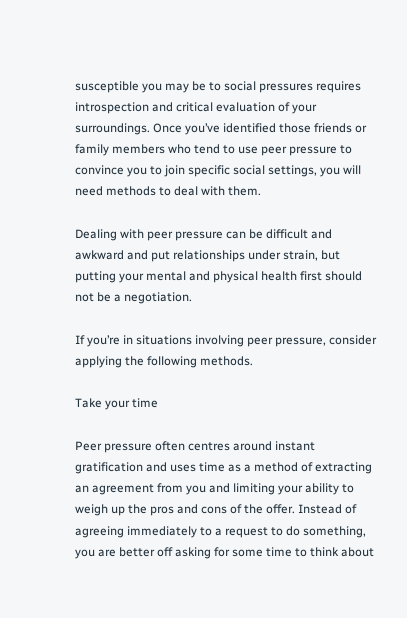susceptible you may be to social pressures requires introspection and critical evaluation of your surroundings. Once you’ve identified those friends or family members who tend to use peer pressure to convince you to join specific social settings, you will need methods to deal with them.

Dealing with peer pressure can be difficult and awkward and put relationships under strain, but putting your mental and physical health first should not be a negotiation.

If you’re in situations involving peer pressure, consider applying the following methods.

Take your time

Peer pressure often centres around instant gratification and uses time as a method of extracting an agreement from you and limiting your ability to weigh up the pros and cons of the offer. Instead of agreeing immediately to a request to do something, you are better off asking for some time to think about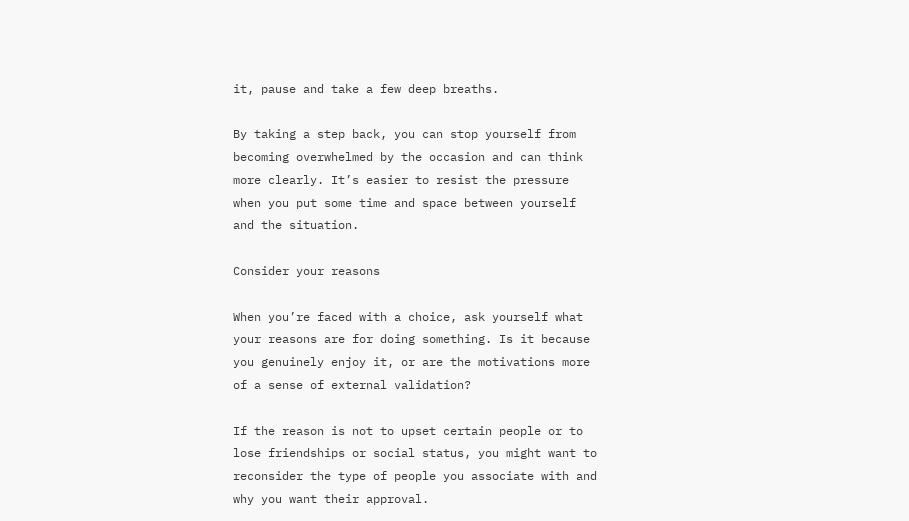it, pause and take a few deep breaths.

By taking a step back, you can stop yourself from becoming overwhelmed by the occasion and can think more clearly. It’s easier to resist the pressure when you put some time and space between yourself and the situation.

Consider your reasons

When you’re faced with a choice, ask yourself what your reasons are for doing something. Is it because you genuinely enjoy it, or are the motivations more of a sense of external validation?

If the reason is not to upset certain people or to lose friendships or social status, you might want to reconsider the type of people you associate with and why you want their approval.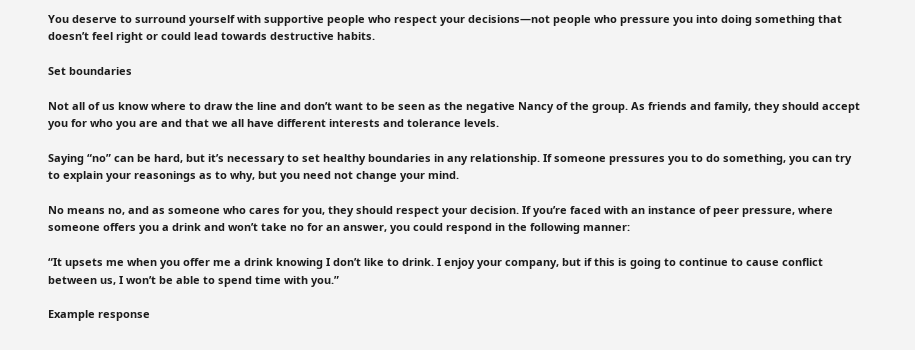You deserve to surround yourself with supportive people who respect your decisions—not people who pressure you into doing something that doesn’t feel right or could lead towards destructive habits.

Set boundaries

Not all of us know where to draw the line and don’t want to be seen as the negative Nancy of the group. As friends and family, they should accept you for who you are and that we all have different interests and tolerance levels.

Saying “no” can be hard, but it’s necessary to set healthy boundaries in any relationship. If someone pressures you to do something, you can try to explain your reasonings as to why, but you need not change your mind.

No means no, and as someone who cares for you, they should respect your decision. If you’re faced with an instance of peer pressure, where someone offers you a drink and won’t take no for an answer, you could respond in the following manner:

“It upsets me when you offer me a drink knowing I don’t like to drink. I enjoy your company, but if this is going to continue to cause conflict between us, I won’t be able to spend time with you.”

Example response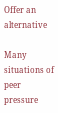Offer an alternative

Many situations of peer pressure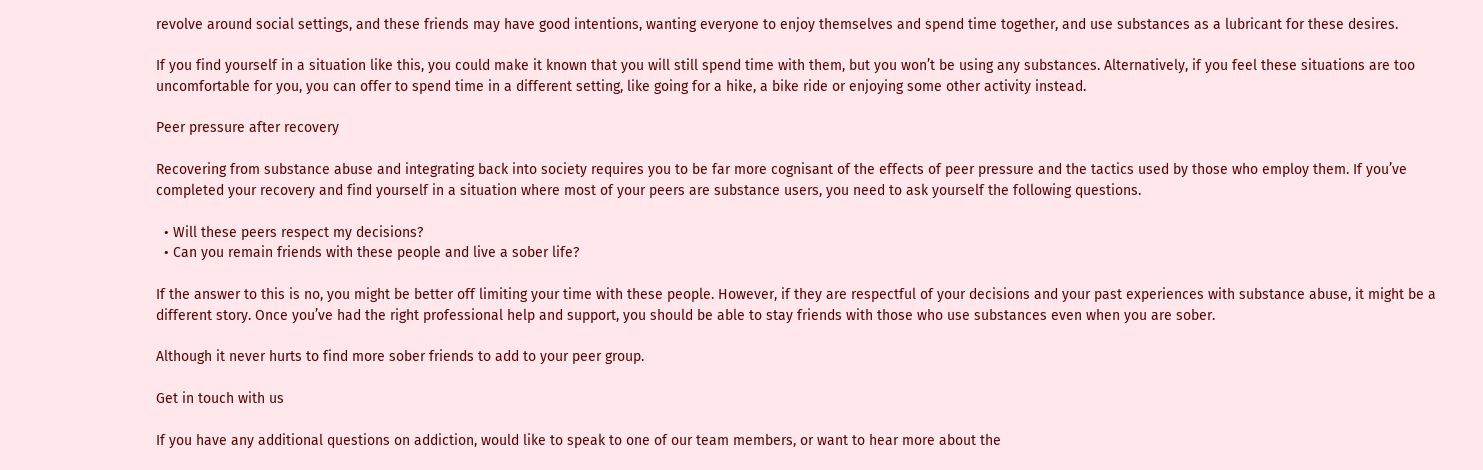revolve around social settings, and these friends may have good intentions, wanting everyone to enjoy themselves and spend time together, and use substances as a lubricant for these desires.

If you find yourself in a situation like this, you could make it known that you will still spend time with them, but you won’t be using any substances. Alternatively, if you feel these situations are too uncomfortable for you, you can offer to spend time in a different setting, like going for a hike, a bike ride or enjoying some other activity instead.

Peer pressure after recovery

Recovering from substance abuse and integrating back into society requires you to be far more cognisant of the effects of peer pressure and the tactics used by those who employ them. If you’ve completed your recovery and find yourself in a situation where most of your peers are substance users, you need to ask yourself the following questions.

  • Will these peers respect my decisions?
  • Can you remain friends with these people and live a sober life?

If the answer to this is no, you might be better off limiting your time with these people. However, if they are respectful of your decisions and your past experiences with substance abuse, it might be a different story. Once you’ve had the right professional help and support, you should be able to stay friends with those who use substances even when you are sober.

Although it never hurts to find more sober friends to add to your peer group.

Get in touch with us

If you have any additional questions on addiction, would like to speak to one of our team members, or want to hear more about the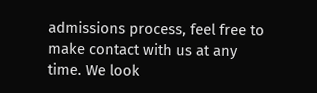admissions process, feel free to make contact with us at any time. We look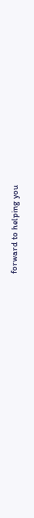forward to helping you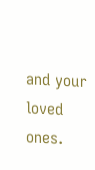and your loved ones.